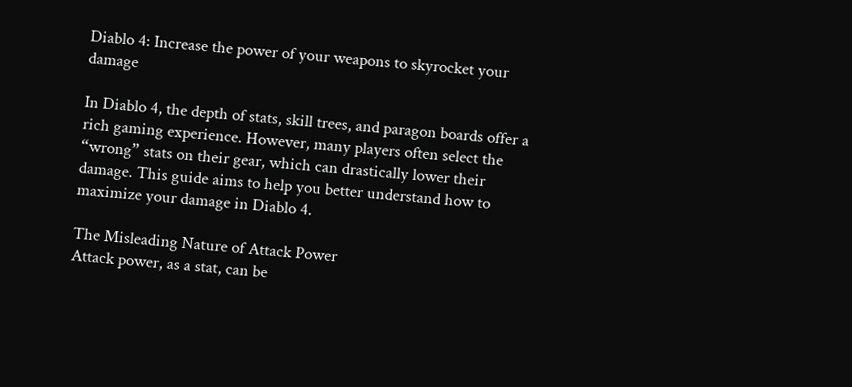Diablo 4: Increase the power of your weapons to skyrocket your damage

In Diablo 4, the depth of stats, skill trees, and paragon boards offer a rich gaming experience. However, many players often select the “wrong” stats on their gear, which can drastically lower their damage. This guide aims to help you better understand how to maximize your damage in Diablo 4.

The Misleading Nature of Attack Power
Attack power, as a stat, can be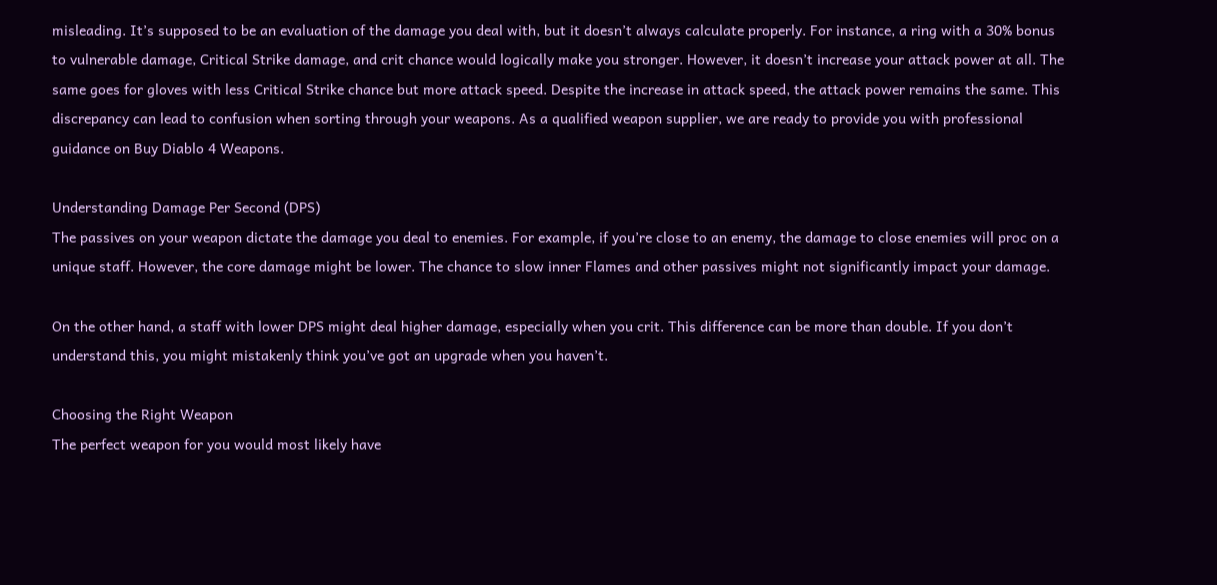misleading. It’s supposed to be an evaluation of the damage you deal with, but it doesn’t always calculate properly. For instance, a ring with a 30% bonus to vulnerable damage, Critical Strike damage, and crit chance would logically make you stronger. However, it doesn’t increase your attack power at all. The same goes for gloves with less Critical Strike chance but more attack speed. Despite the increase in attack speed, the attack power remains the same. This discrepancy can lead to confusion when sorting through your weapons. As a qualified weapon supplier, we are ready to provide you with professional guidance on Buy Diablo 4 Weapons.

Understanding Damage Per Second (DPS)
The passives on your weapon dictate the damage you deal to enemies. For example, if you’re close to an enemy, the damage to close enemies will proc on a unique staff. However, the core damage might be lower. The chance to slow inner Flames and other passives might not significantly impact your damage.

On the other hand, a staff with lower DPS might deal higher damage, especially when you crit. This difference can be more than double. If you don’t understand this, you might mistakenly think you’ve got an upgrade when you haven’t.

Choosing the Right Weapon
The perfect weapon for you would most likely have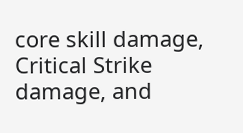core skill damage, Critical Strike damage, and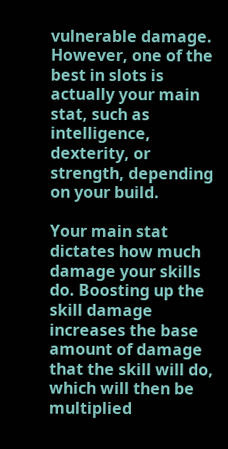vulnerable damage. However, one of the best in slots is actually your main stat, such as intelligence, dexterity, or strength, depending on your build.

Your main stat dictates how much damage your skills do. Boosting up the skill damage increases the base amount of damage that the skill will do, which will then be multiplied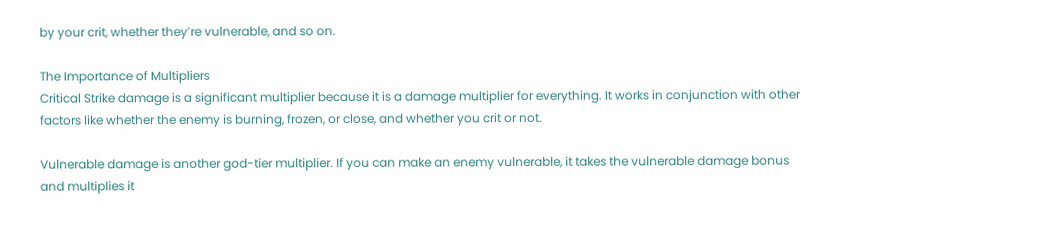by your crit, whether they’re vulnerable, and so on.

The Importance of Multipliers
Critical Strike damage is a significant multiplier because it is a damage multiplier for everything. It works in conjunction with other factors like whether the enemy is burning, frozen, or close, and whether you crit or not.

Vulnerable damage is another god-tier multiplier. If you can make an enemy vulnerable, it takes the vulnerable damage bonus and multiplies it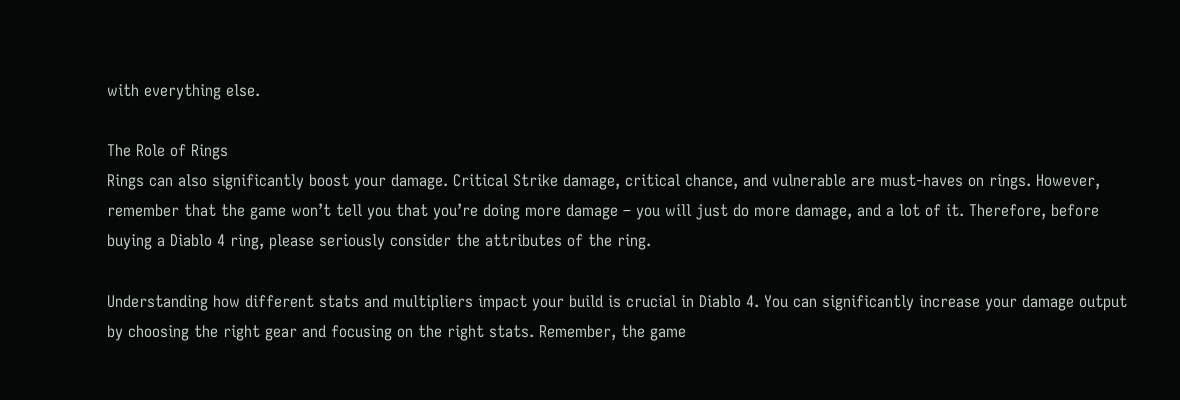with everything else.

The Role of Rings
Rings can also significantly boost your damage. Critical Strike damage, critical chance, and vulnerable are must-haves on rings. However, remember that the game won’t tell you that you’re doing more damage – you will just do more damage, and a lot of it. Therefore, before buying a Diablo 4 ring, please seriously consider the attributes of the ring.

Understanding how different stats and multipliers impact your build is crucial in Diablo 4. You can significantly increase your damage output by choosing the right gear and focusing on the right stats. Remember, the game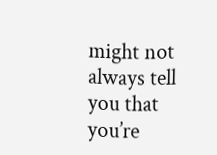might not always tell you that you’re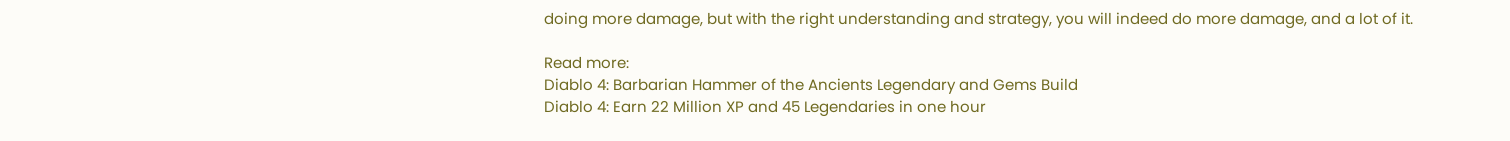doing more damage, but with the right understanding and strategy, you will indeed do more damage, and a lot of it.

Read more:
Diablo 4: Barbarian Hammer of the Ancients Legendary and Gems Build
Diablo 4: Earn 22 Million XP and 45 Legendaries in one hour